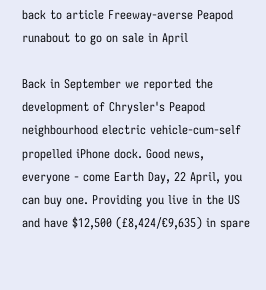back to article Freeway-averse Peapod runabout to go on sale in April

Back in September we reported the development of Chrysler's Peapod neighbourhood electric vehicle-cum-self propelled iPhone dock. Good news, everyone - come Earth Day, 22 April, you can buy one. Providing you live in the US and have $12,500 (£8,424/€9,635) in spare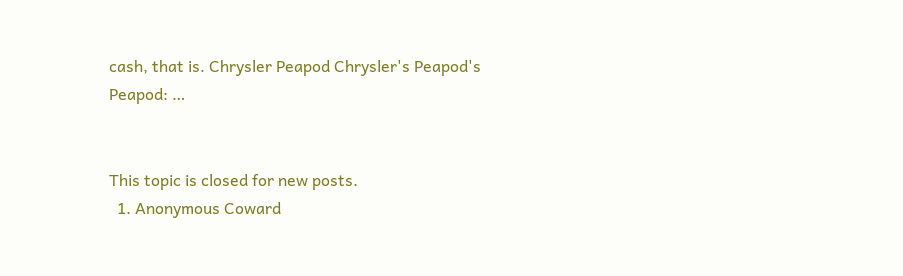cash, that is. Chrysler Peapod Chrysler's Peapod's Peapod: …


This topic is closed for new posts.
  1. Anonymous Coward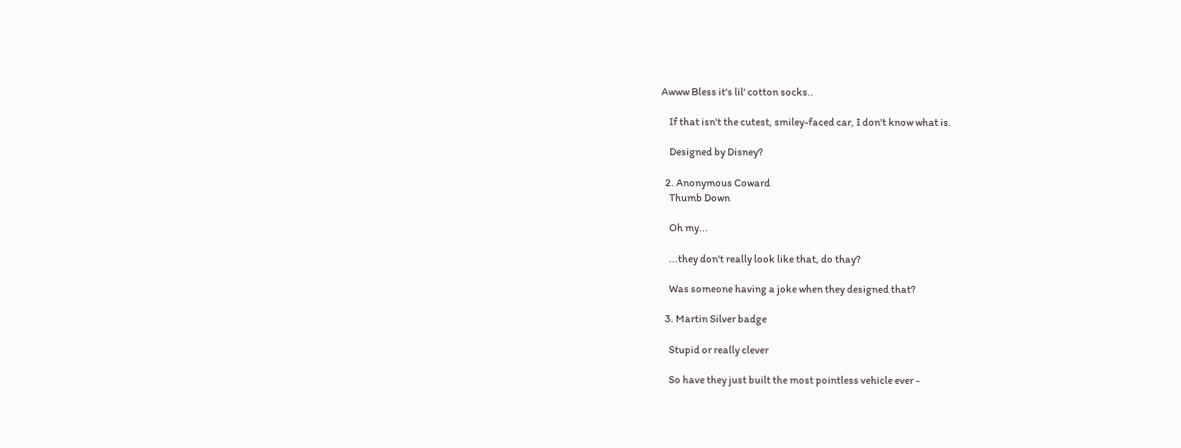Awww Bless it's lil' cotton socks..

    If that isn't the cutest, smiley-faced car, I don't know what is.

    Designed by Disney?

  2. Anonymous Coward
    Thumb Down

    Oh my...

    ...they don't really look like that, do thay?

    Was someone having a joke when they designed that?

  3. Martin Silver badge

    Stupid or really clever

    So have they just built the most pointless vehicle ever -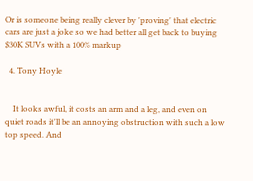Or is someone being really clever by 'proving' that electric cars are just a joke so we had better all get back to buying $30K SUVs with a 100% markup

  4. Tony Hoyle


    It looks awful, it costs an arm and a leg, and even on quiet roads it'll be an annoying obstruction with such a low top speed. And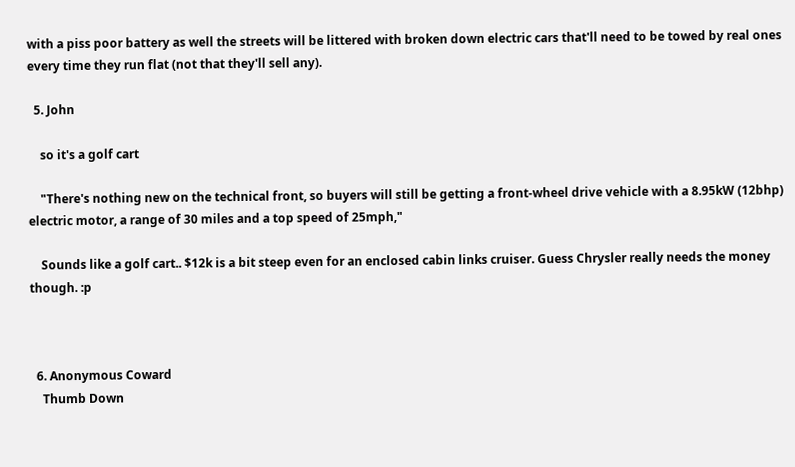with a piss poor battery as well the streets will be littered with broken down electric cars that'll need to be towed by real ones every time they run flat (not that they'll sell any).

  5. John

    so it's a golf cart

    "There's nothing new on the technical front, so buyers will still be getting a front-wheel drive vehicle with a 8.95kW (12bhp) electric motor, a range of 30 miles and a top speed of 25mph,"

    Sounds like a golf cart.. $12k is a bit steep even for an enclosed cabin links cruiser. Guess Chrysler really needs the money though. :p



  6. Anonymous Coward
    Thumb Down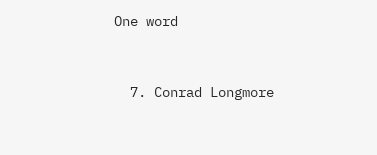One word


  7. Conrad Longmore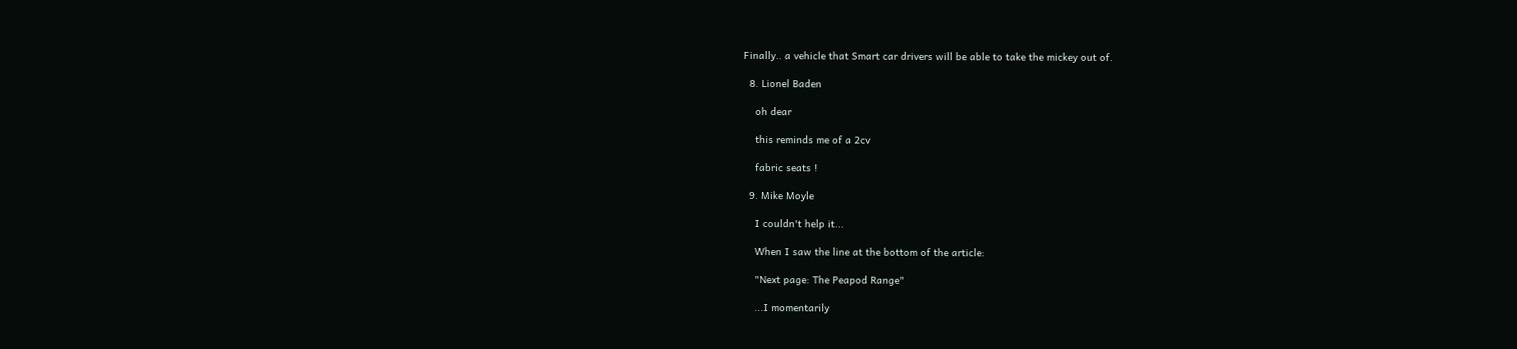Finally.. a vehicle that Smart car drivers will be able to take the mickey out of.

  8. Lionel Baden

    oh dear

    this reminds me of a 2cv

    fabric seats !

  9. Mike Moyle

    I couldn't help it...

    When I saw the line at the bottom of the article:

    "Next page: The Peapod Range"

    ...I momentarily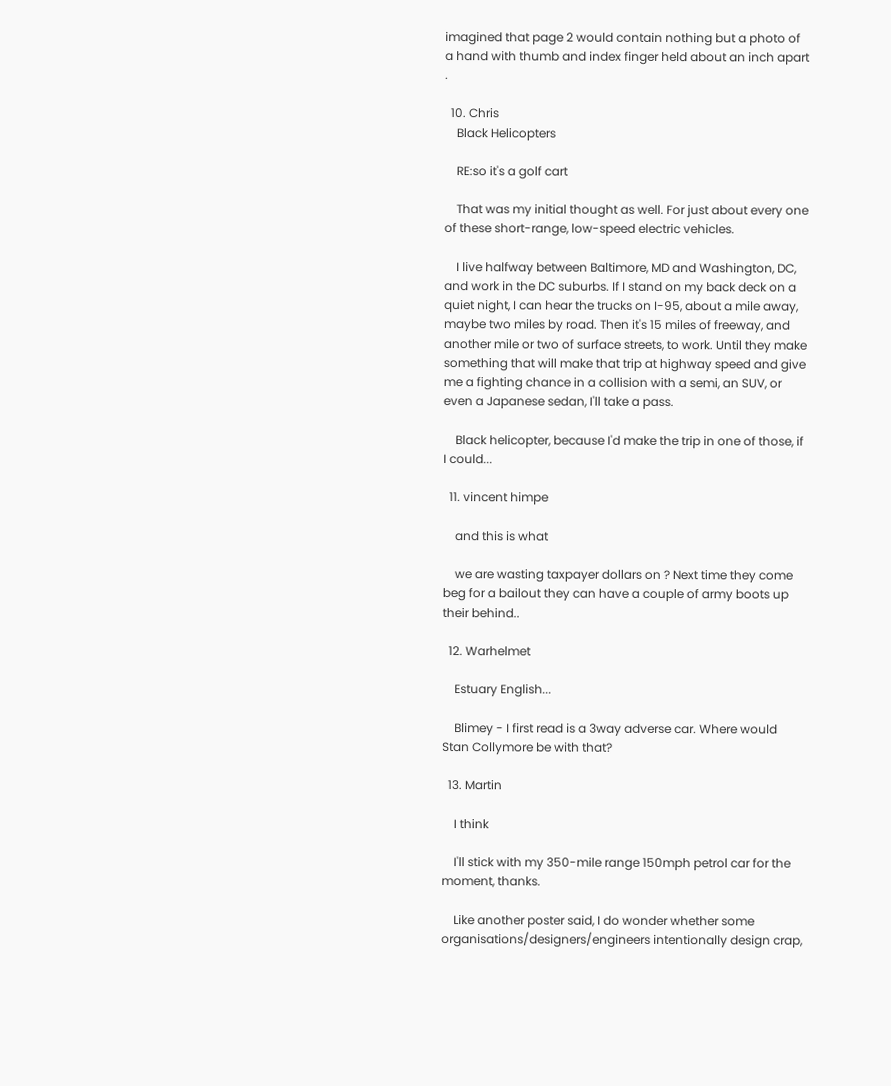imagined that page 2 would contain nothing but a photo of a hand with thumb and index finger held about an inch apart .

  10. Chris
    Black Helicopters

    RE:so it's a golf cart

    That was my initial thought as well. For just about every one of these short-range, low-speed electric vehicles.

    I live halfway between Baltimore, MD and Washington, DC, and work in the DC suburbs. If I stand on my back deck on a quiet night, I can hear the trucks on I-95, about a mile away, maybe two miles by road. Then it's 15 miles of freeway, and another mile or two of surface streets, to work. Until they make something that will make that trip at highway speed and give me a fighting chance in a collision with a semi, an SUV, or even a Japanese sedan, I'll take a pass.

    Black helicopter, because I'd make the trip in one of those, if I could...

  11. vincent himpe

    and this is what

    we are wasting taxpayer dollars on ? Next time they come beg for a bailout they can have a couple of army boots up their behind..

  12. Warhelmet

    Estuary English...

    Blimey - I first read is a 3way adverse car. Where would Stan Collymore be with that?

  13. Martin

    I think

    I'll stick with my 350-mile range 150mph petrol car for the moment, thanks.

    Like another poster said, I do wonder whether some organisations/designers/engineers intentionally design crap,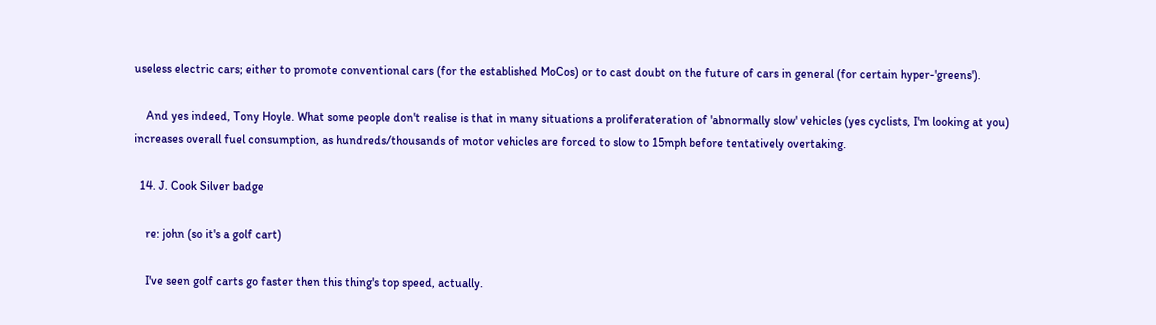useless electric cars; either to promote conventional cars (for the established MoCos) or to cast doubt on the future of cars in general (for certain hyper-'greens').

    And yes indeed, Tony Hoyle. What some people don't realise is that in many situations a proliferateration of 'abnormally slow' vehicles (yes cyclists, I'm looking at you) increases overall fuel consumption, as hundreds/thousands of motor vehicles are forced to slow to 15mph before tentatively overtaking.

  14. J. Cook Silver badge

    re: john (so it's a golf cart)

    I've seen golf carts go faster then this thing's top speed, actually.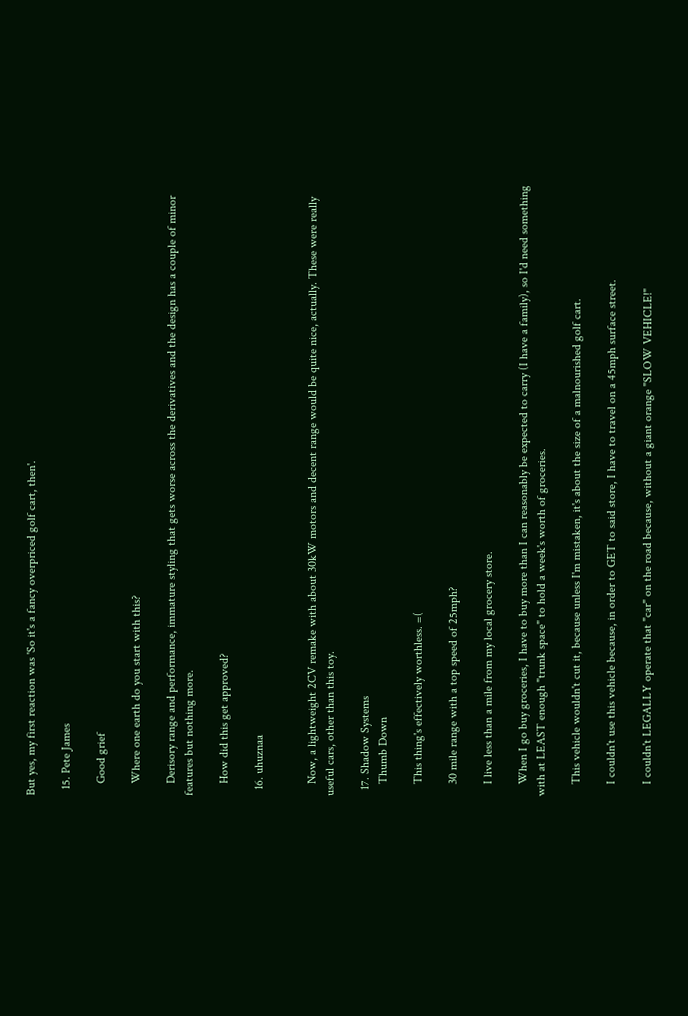But yes, my first reaction was 'So it's a fancy overpriced golf cart, then'.

  15. Pete James

    Good grief

    Where one earth do you start with this?

    Derisory range and performance, immature styling that gets worse across the derivatives and the design has a couple of minor features but nothing more.

    How did this get approved?

  16. uhuznaa


    Now, a lightweight 2CV remake with about 30kW motors and decent range would be quite nice, actually. These were really useful cars, other than this toy.

  17. Shadow Systems
    Thumb Down

    This thing's effectively worthless. =(

    30 mile range with a top speed of 25mph?

    I live less than a mile from my local grocery store.

    When I go buy groceries, I have to buy more than I can reasonably be expected to carry (I have a family), so I'd need something with at LEAST enough "trunk space" to hold a week's worth of groceries.

    This vehicle wouldn't cut it, because unless I'm mistaken, it's about the size of a malnourished golf cart.

    I couldn't use this vehicle because, in order to GET to said store, I have to travel on a 45mph surface street.

    I couldn't LEGALLY operate that "car" on the road because, without a giant orange "SLOW VEHICLE!"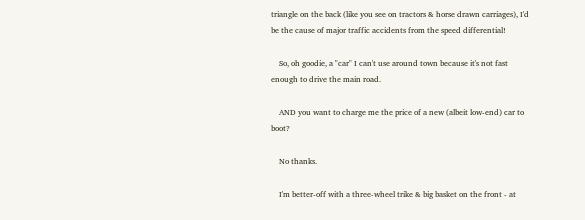triangle on the back (like you see on tractors & horse drawn carriages), I'd be the cause of major traffic accidents from the speed differential!

    So, oh goodie, a "car" I can't use around town because it's not fast enough to drive the main road.

    AND you want to charge me the price of a new (albeit low-end) car to boot?

    No thanks.

    I'm better-off with a three-wheel trike & big basket on the front - at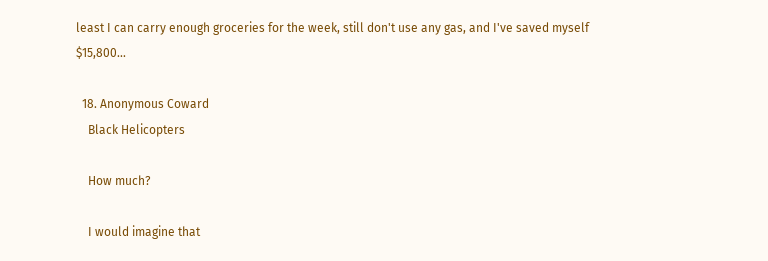least I can carry enough groceries for the week, still don't use any gas, and I've saved myself $15,800...

  18. Anonymous Coward
    Black Helicopters

    How much?

    I would imagine that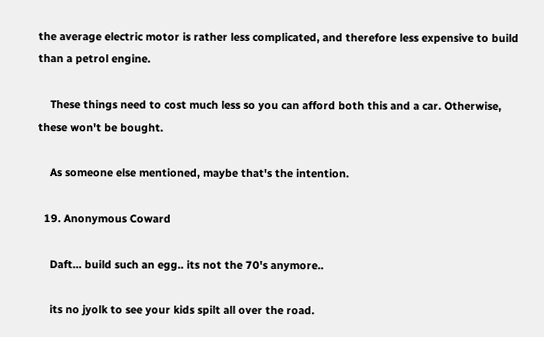the average electric motor is rather less complicated, and therefore less expensive to build than a petrol engine.

    These things need to cost much less so you can afford both this and a car. Otherwise, these won't be bought.

    As someone else mentioned, maybe that's the intention.

  19. Anonymous Coward

    Daft... build such an egg.. its not the 70's anymore..

    its no jyolk to see your kids spilt all over the road.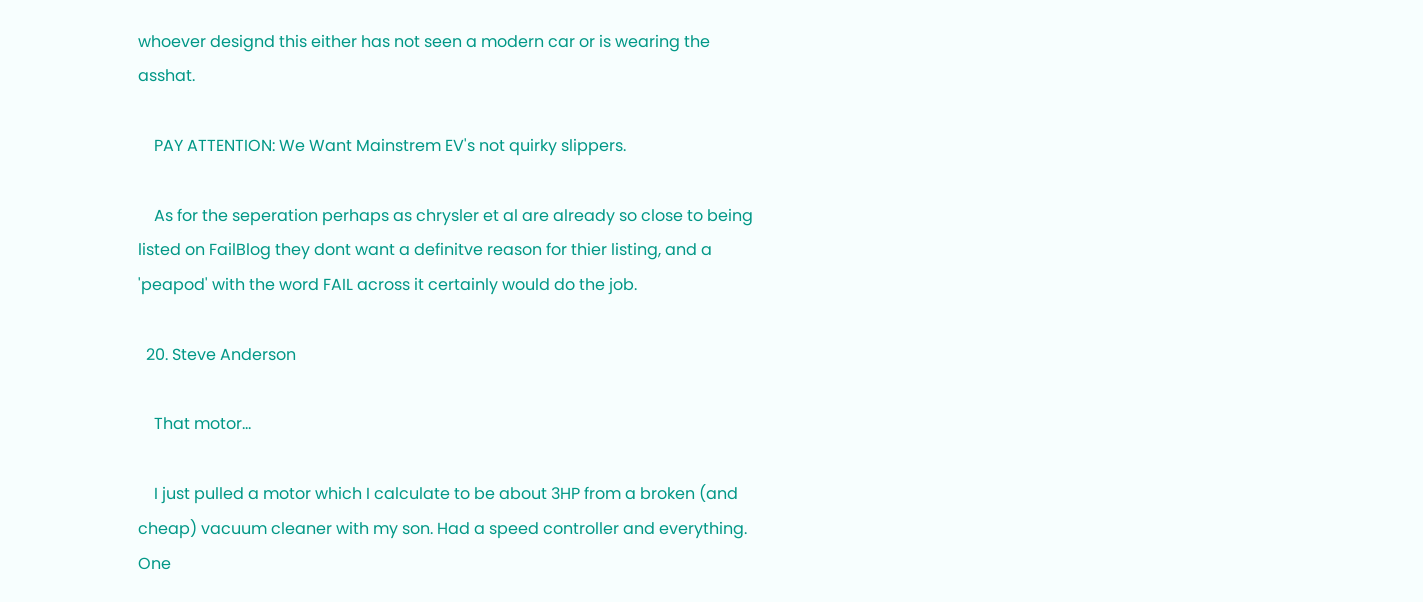whoever designd this either has not seen a modern car or is wearing the asshat.

    PAY ATTENTION: We Want Mainstrem EV's not quirky slippers.

    As for the seperation perhaps as chrysler et al are already so close to being listed on FailBlog they dont want a definitve reason for thier listing, and a 'peapod' with the word FAIL across it certainly would do the job.

  20. Steve Anderson

    That motor...

    I just pulled a motor which I calculate to be about 3HP from a broken (and cheap) vacuum cleaner with my son. Had a speed controller and everything. One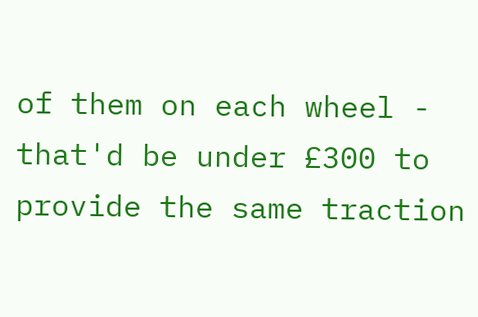of them on each wheel - that'd be under £300 to provide the same traction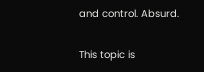and control. Absurd.

This topic is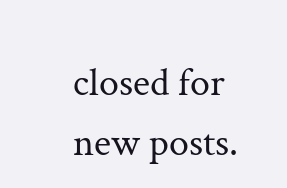closed for new posts.